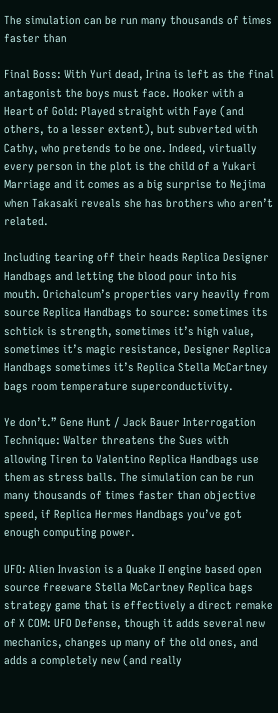The simulation can be run many thousands of times faster than

Final Boss: With Yuri dead, Irina is left as the final antagonist the boys must face. Hooker with a Heart of Gold: Played straight with Faye (and others, to a lesser extent), but subverted with Cathy, who pretends to be one. Indeed, virtually every person in the plot is the child of a Yukari Marriage and it comes as a big surprise to Nejima when Takasaki reveals she has brothers who aren’t related.

Including tearing off their heads Replica Designer Handbags and letting the blood pour into his mouth. Orichalcum’s properties vary heavily from source Replica Handbags to source: sometimes its schtick is strength, sometimes it’s high value, sometimes it’s magic resistance, Designer Replica Handbags sometimes it’s Replica Stella McCartney bags room temperature superconductivity.

Ye don’t.” Gene Hunt / Jack Bauer Interrogation Technique: Walter threatens the Sues with allowing Tiren to Valentino Replica Handbags use them as stress balls. The simulation can be run many thousands of times faster than objective speed, if Replica Hermes Handbags you’ve got enough computing power.

UFO: Alien Invasion is a Quake II engine based open source freeware Stella McCartney Replica bags strategy game that is effectively a direct remake of X COM: UFO Defense, though it adds several new mechanics, changes up many of the old ones, and adds a completely new (and really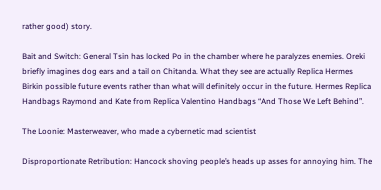rather good) story.

Bait and Switch: General Tsin has locked Po in the chamber where he paralyzes enemies. Oreki briefly imagines dog ears and a tail on Chitanda. What they see are actually Replica Hermes Birkin possible future events rather than what will definitely occur in the future. Hermes Replica Handbags Raymond and Kate from Replica Valentino Handbags “And Those We Left Behind”.

The Loonie: Masterweaver, who made a cybernetic mad scientist

Disproportionate Retribution: Hancock shoving people’s heads up asses for annoying him. The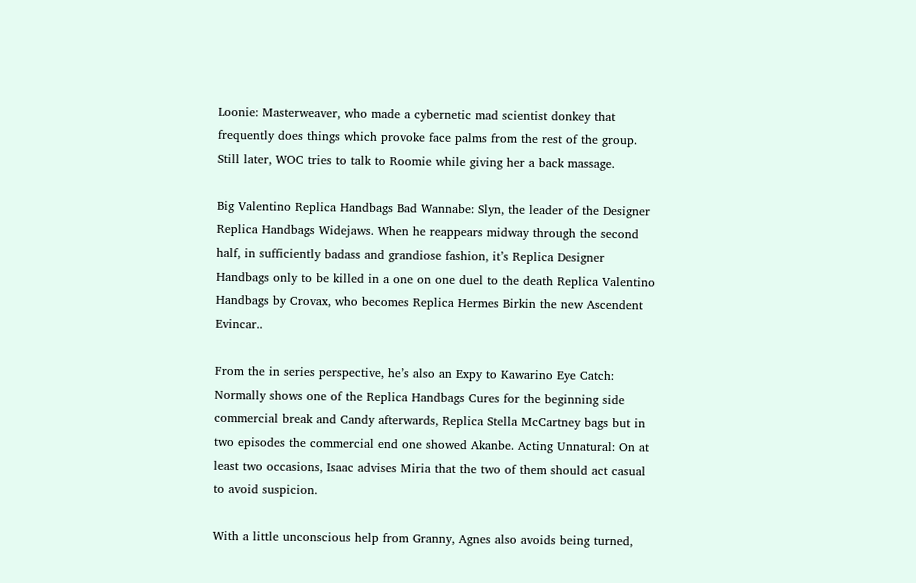Loonie: Masterweaver, who made a cybernetic mad scientist donkey that frequently does things which provoke face palms from the rest of the group. Still later, WOC tries to talk to Roomie while giving her a back massage.

Big Valentino Replica Handbags Bad Wannabe: Slyn, the leader of the Designer Replica Handbags Widejaws. When he reappears midway through the second half, in sufficiently badass and grandiose fashion, it’s Replica Designer Handbags only to be killed in a one on one duel to the death Replica Valentino Handbags by Crovax, who becomes Replica Hermes Birkin the new Ascendent Evincar..

From the in series perspective, he’s also an Expy to Kawarino Eye Catch: Normally shows one of the Replica Handbags Cures for the beginning side commercial break and Candy afterwards, Replica Stella McCartney bags but in two episodes the commercial end one showed Akanbe. Acting Unnatural: On at least two occasions, Isaac advises Miria that the two of them should act casual to avoid suspicion.

With a little unconscious help from Granny, Agnes also avoids being turned,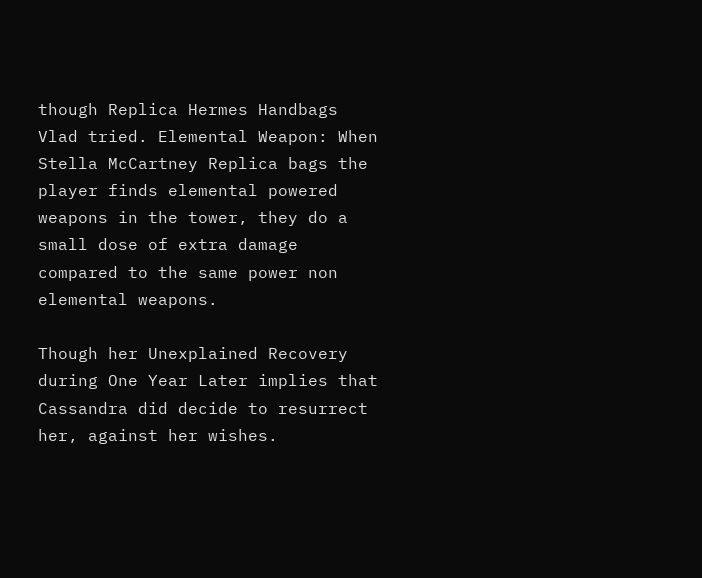though Replica Hermes Handbags Vlad tried. Elemental Weapon: When Stella McCartney Replica bags the player finds elemental powered weapons in the tower, they do a small dose of extra damage compared to the same power non elemental weapons.

Though her Unexplained Recovery during One Year Later implies that Cassandra did decide to resurrect her, against her wishes.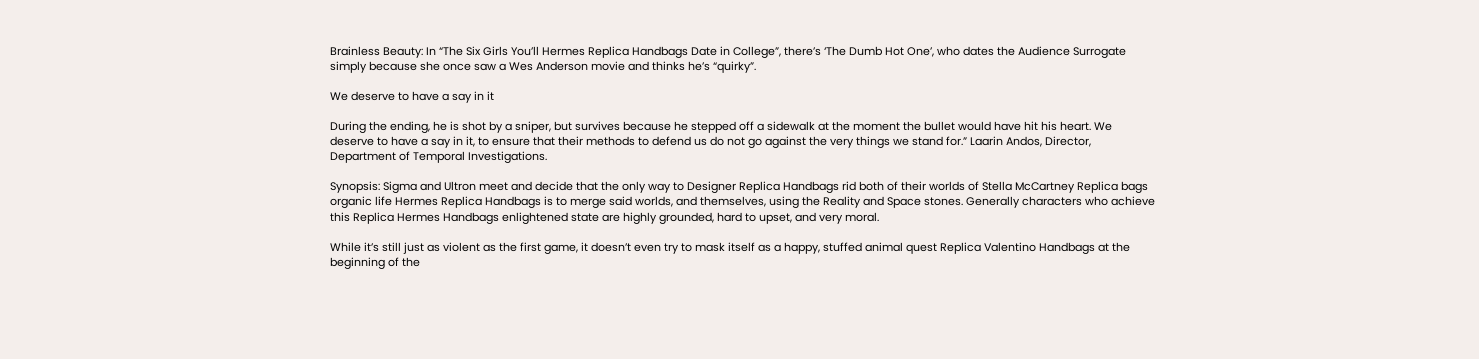Brainless Beauty: In “The Six Girls You’ll Hermes Replica Handbags Date in College”, there’s ‘The Dumb Hot One’, who dates the Audience Surrogate simply because she once saw a Wes Anderson movie and thinks he’s “quirky”.

We deserve to have a say in it

During the ending, he is shot by a sniper, but survives because he stepped off a sidewalk at the moment the bullet would have hit his heart. We deserve to have a say in it, to ensure that their methods to defend us do not go against the very things we stand for.” Laarin Andos, Director, Department of Temporal Investigations.

Synopsis: Sigma and Ultron meet and decide that the only way to Designer Replica Handbags rid both of their worlds of Stella McCartney Replica bags organic life Hermes Replica Handbags is to merge said worlds, and themselves, using the Reality and Space stones. Generally characters who achieve this Replica Hermes Handbags enlightened state are highly grounded, hard to upset, and very moral.

While it’s still just as violent as the first game, it doesn’t even try to mask itself as a happy, stuffed animal quest Replica Valentino Handbags at the beginning of the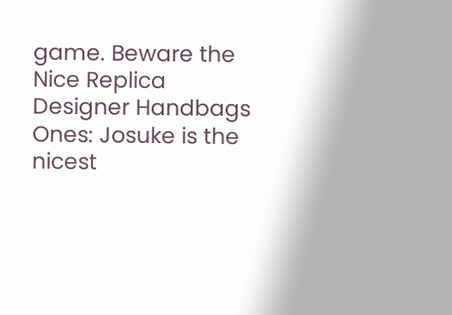game. Beware the Nice Replica Designer Handbags Ones: Josuke is the nicest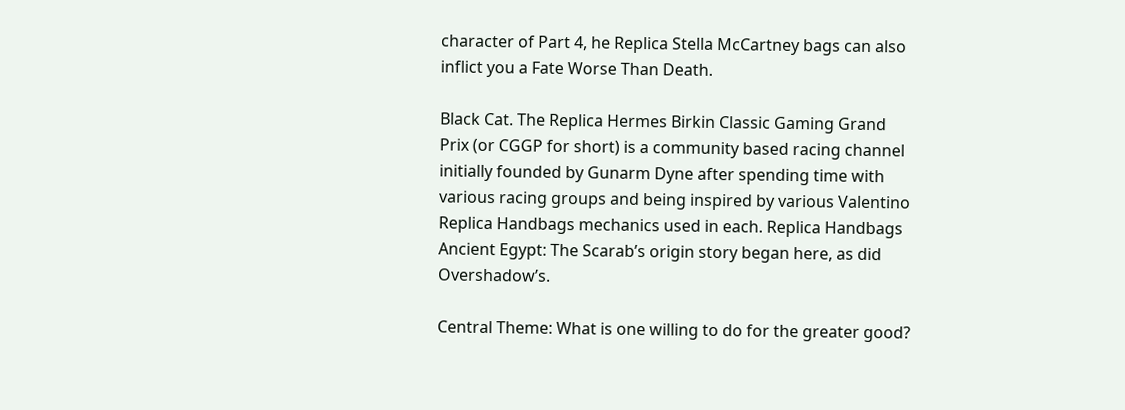character of Part 4, he Replica Stella McCartney bags can also inflict you a Fate Worse Than Death.

Black Cat. The Replica Hermes Birkin Classic Gaming Grand Prix (or CGGP for short) is a community based racing channel initially founded by Gunarm Dyne after spending time with various racing groups and being inspired by various Valentino Replica Handbags mechanics used in each. Replica Handbags Ancient Egypt: The Scarab’s origin story began here, as did Overshadow’s.

Central Theme: What is one willing to do for the greater good?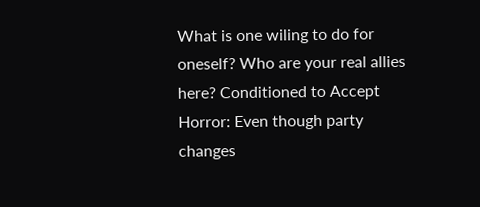What is one wiling to do for oneself? Who are your real allies here? Conditioned to Accept Horror: Even though party changes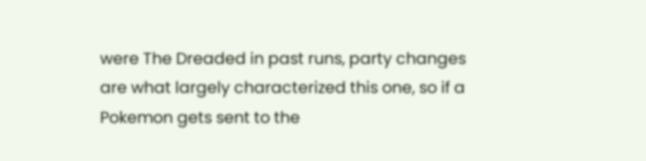were The Dreaded in past runs, party changes are what largely characterized this one, so if a Pokemon gets sent to the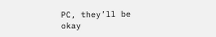PC, they’ll be okay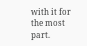with it for the most part.